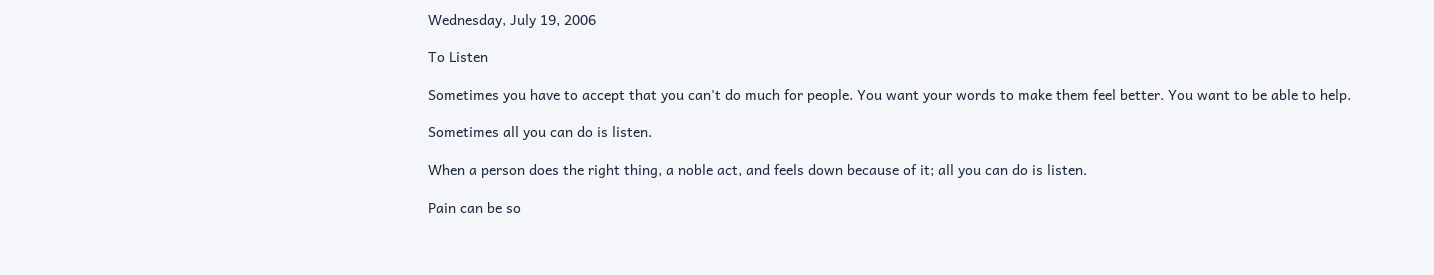Wednesday, July 19, 2006

To Listen

Sometimes you have to accept that you can't do much for people. You want your words to make them feel better. You want to be able to help.

Sometimes all you can do is listen.

When a person does the right thing, a noble act, and feels down because of it; all you can do is listen.

Pain can be so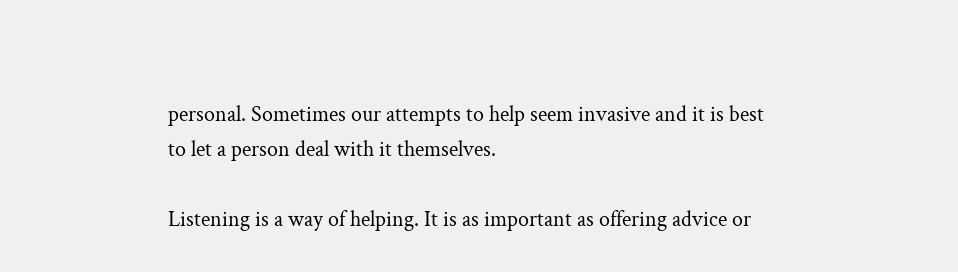personal. Sometimes our attempts to help seem invasive and it is best to let a person deal with it themselves.

Listening is a way of helping. It is as important as offering advice or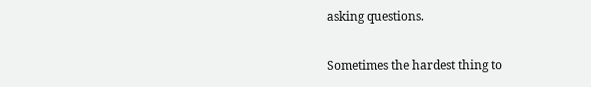asking questions.

Sometimes the hardest thing to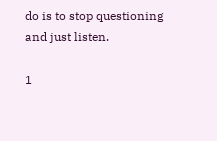do is to stop questioning and just listen.

1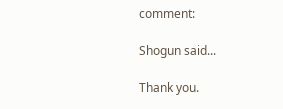comment:

Shogun said...

Thank you.